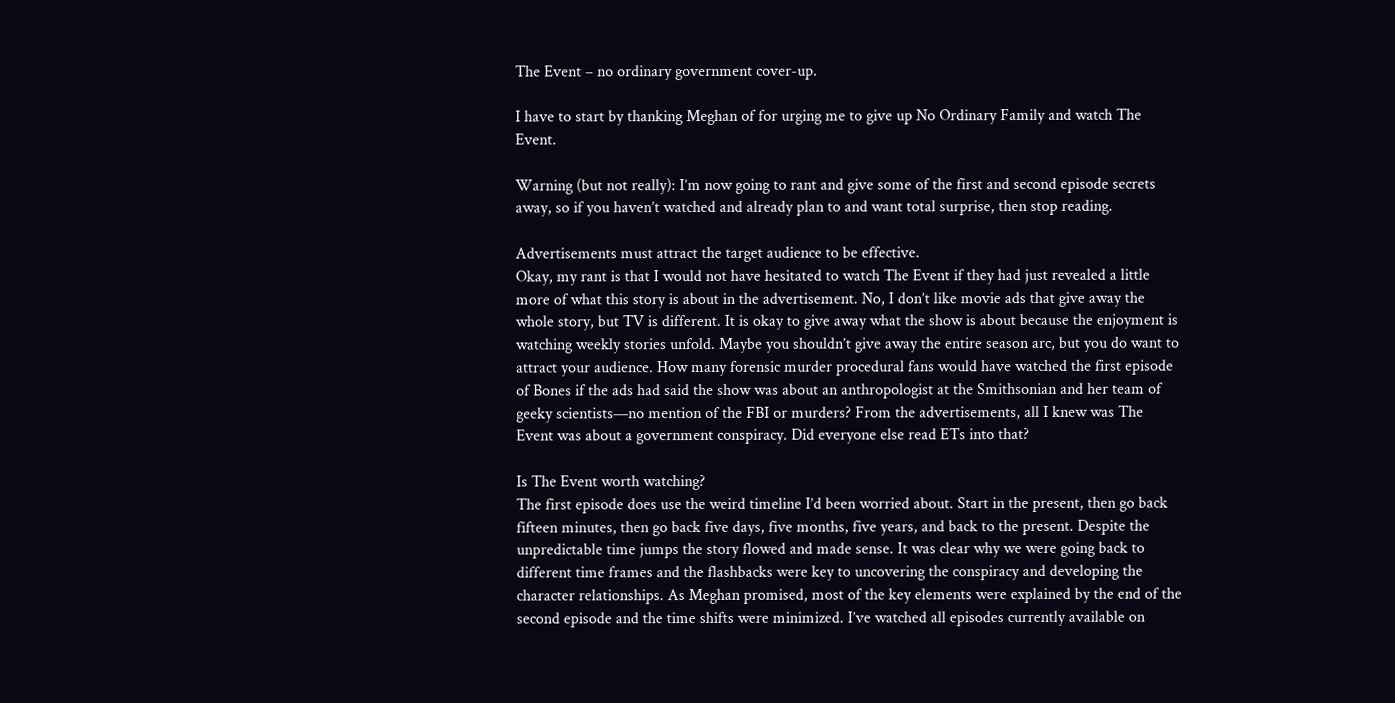The Event – no ordinary government cover-up.

I have to start by thanking Meghan of for urging me to give up No Ordinary Family and watch The Event.

Warning (but not really): I’m now going to rant and give some of the first and second episode secrets away, so if you haven’t watched and already plan to and want total surprise, then stop reading.

Advertisements must attract the target audience to be effective.
Okay, my rant is that I would not have hesitated to watch The Event if they had just revealed a little more of what this story is about in the advertisement. No, I don’t like movie ads that give away the whole story, but TV is different. It is okay to give away what the show is about because the enjoyment is watching weekly stories unfold. Maybe you shouldn’t give away the entire season arc, but you do want to attract your audience. How many forensic murder procedural fans would have watched the first episode of Bones if the ads had said the show was about an anthropologist at the Smithsonian and her team of geeky scientists—no mention of the FBI or murders? From the advertisements, all I knew was The Event was about a government conspiracy. Did everyone else read ETs into that?

Is The Event worth watching?
The first episode does use the weird timeline I’d been worried about. Start in the present, then go back fifteen minutes, then go back five days, five months, five years, and back to the present. Despite the unpredictable time jumps the story flowed and made sense. It was clear why we were going back to different time frames and the flashbacks were key to uncovering the conspiracy and developing the character relationships. As Meghan promised, most of the key elements were explained by the end of the second episode and the time shifts were minimized. I’ve watched all episodes currently available on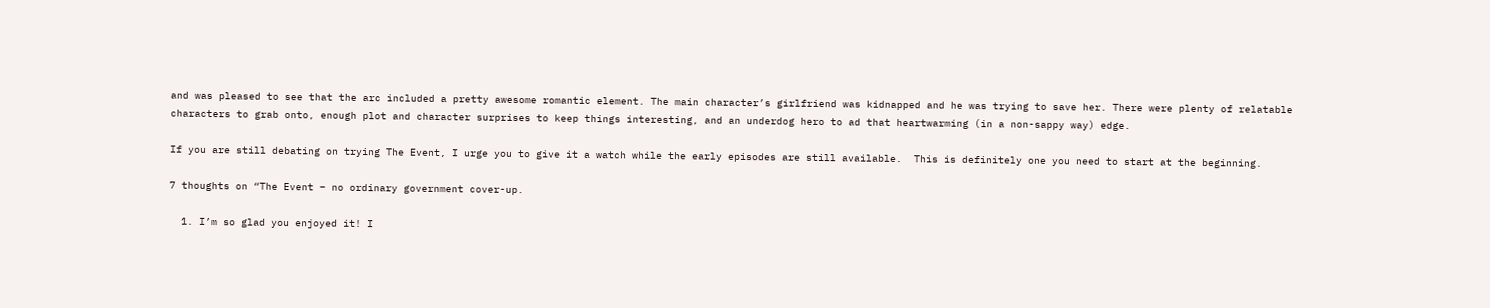and was pleased to see that the arc included a pretty awesome romantic element. The main character’s girlfriend was kidnapped and he was trying to save her. There were plenty of relatable characters to grab onto, enough plot and character surprises to keep things interesting, and an underdog hero to ad that heartwarming (in a non-sappy way) edge.

If you are still debating on trying The Event, I urge you to give it a watch while the early episodes are still available.  This is definitely one you need to start at the beginning.

7 thoughts on “The Event – no ordinary government cover-up.

  1. I’m so glad you enjoyed it! I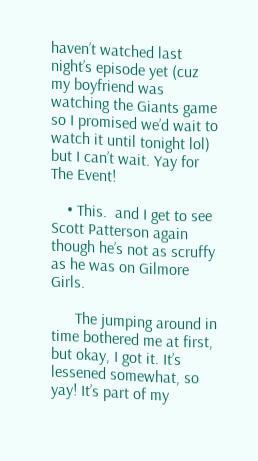haven’t watched last night’s episode yet (cuz my boyfriend was watching the Giants game so I promised we’d wait to watch it until tonight lol) but I can’t wait. Yay for The Event!

    • This.  and I get to see Scott Patterson again though he’s not as scruffy as he was on Gilmore Girls.

      The jumping around in time bothered me at first, but okay, I got it. It’s lessened somewhat, so yay! It’s part of my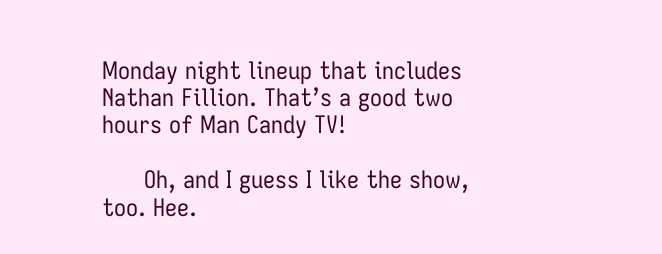Monday night lineup that includes Nathan Fillion. That’s a good two hours of Man Candy TV!

      Oh, and I guess I like the show, too. Hee.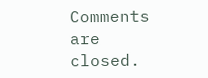Comments are closed.